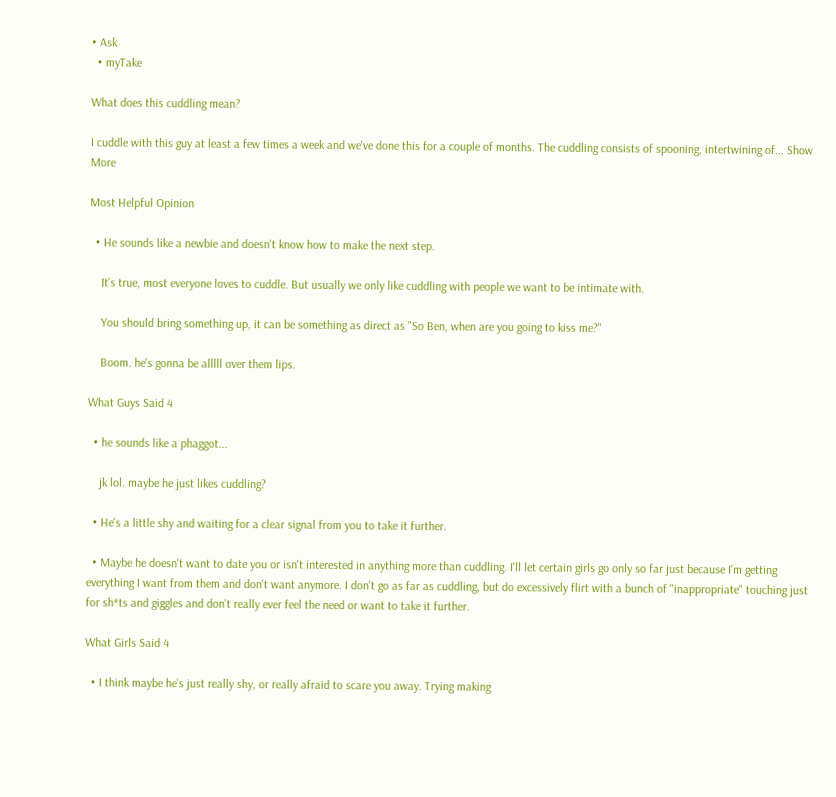• Ask
  • myTake

What does this cuddling mean?

I cuddle with this guy at least a few times a week and we've done this for a couple of months. The cuddling consists of spooning, intertwining of... Show More

Most Helpful Opinion

  • He sounds like a newbie and doesn't know how to make the next step.

    It's true, most everyone loves to cuddle. But usually we only like cuddling with people we want to be intimate with.

    You should bring something up, it can be something as direct as "So Ben, when are you going to kiss me?"

    Boom. he's gonna be alllll over them lips.

What Guys Said 4

  • he sounds like a phaggot...

    jk lol. maybe he just likes cuddling?

  • He's a little shy and waiting for a clear signal from you to take it further.

  • Maybe he doesn't want to date you or isn't interested in anything more than cuddling. I'll let certain girls go only so far just because I'm getting everything I want from them and don't want anymore. I don't go as far as cuddling, but do excessively flirt with a bunch of "inappropriate" touching just for sh*ts and giggles and don't really ever feel the need or want to take it further.

What Girls Said 4

  • I think maybe he's just really shy, or really afraid to scare you away. Trying making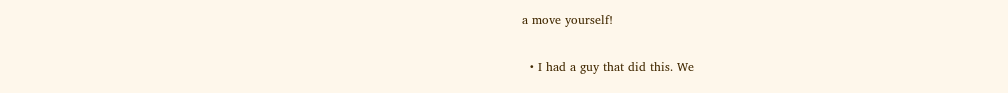a move yourself!

  • I had a guy that did this. We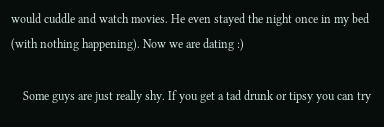would cuddle and watch movies. He even stayed the night once in my bed (with nothing happening). Now we are dating :)

    Some guys are just really shy. If you get a tad drunk or tipsy you can try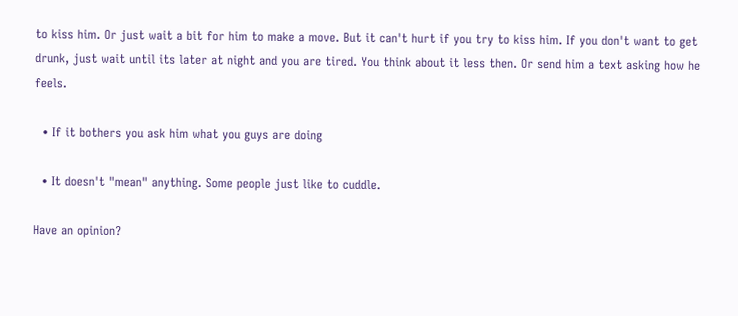to kiss him. Or just wait a bit for him to make a move. But it can't hurt if you try to kiss him. If you don't want to get drunk, just wait until its later at night and you are tired. You think about it less then. Or send him a text asking how he feels.

  • If it bothers you ask him what you guys are doing

  • It doesn't "mean" anything. Some people just like to cuddle.

Have an opinion?